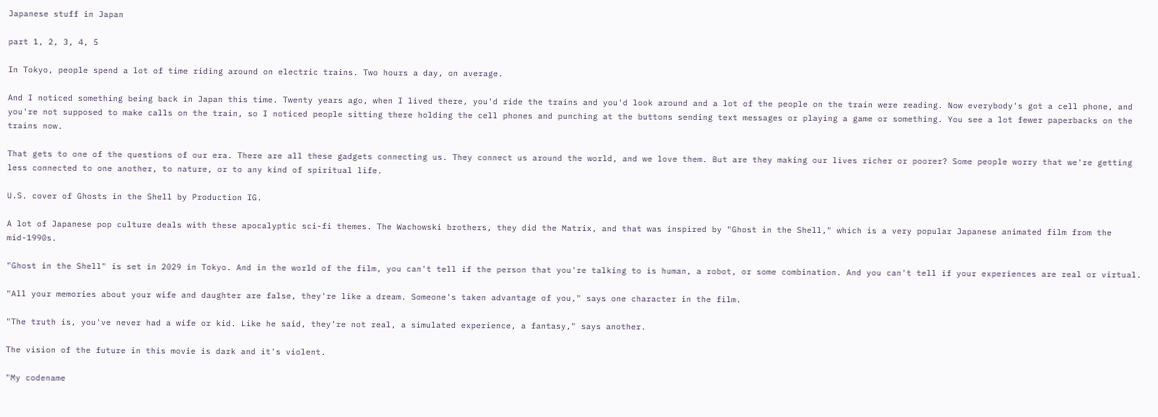Japanese stuff in Japan

part 1, 2, 3, 4, 5

In Tokyo, people spend a lot of time riding around on electric trains. Two hours a day, on average.

And I noticed something being back in Japan this time. Twenty years ago, when I lived there, you'd ride the trains and you'd look around and a lot of the people on the train were reading. Now everybody's got a cell phone, and you're not supposed to make calls on the train, so I noticed people sitting there holding the cell phones and punching at the buttons sending text messages or playing a game or something. You see a lot fewer paperbacks on the trains now.

That gets to one of the questions of our era. There are all these gadgets connecting us. They connect us around the world, and we love them. But are they making our lives richer or poorer? Some people worry that we're getting less connected to one another, to nature, or to any kind of spiritual life.

U.S. cover of Ghosts in the Shell by Production IG.

A lot of Japanese pop culture deals with these apocalyptic sci-fi themes. The Wachowski brothers, they did the Matrix, and that was inspired by "Ghost in the Shell," which is a very popular Japanese animated film from the mid-1990s.

"Ghost in the Shell" is set in 2029 in Tokyo. And in the world of the film, you can't tell if the person that you're talking to is human, a robot, or some combination. And you can't tell if your experiences are real or virtual.

"All your memories about your wife and daughter are false, they're like a dream. Someone's taken advantage of you," says one character in the film.

"The truth is, you've never had a wife or kid. Like he said, they're not real, a simulated experience, a fantasy," says another.

The vision of the future in this movie is dark and it's violent.

"My codename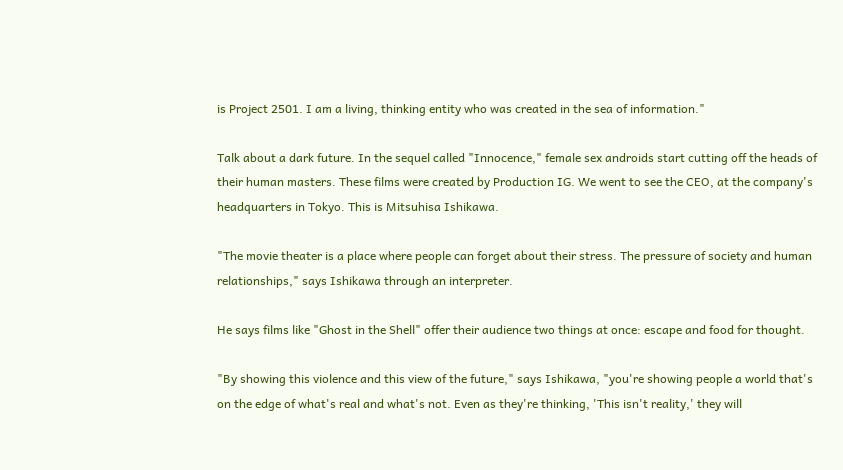is Project 2501. I am a living, thinking entity who was created in the sea of information."

Talk about a dark future. In the sequel called "Innocence," female sex androids start cutting off the heads of their human masters. These films were created by Production IG. We went to see the CEO, at the company's headquarters in Tokyo. This is Mitsuhisa Ishikawa.

"The movie theater is a place where people can forget about their stress. The pressure of society and human relationships," says Ishikawa through an interpreter.

He says films like "Ghost in the Shell" offer their audience two things at once: escape and food for thought.

"By showing this violence and this view of the future," says Ishikawa, "you're showing people a world that's on the edge of what's real and what's not. Even as they're thinking, 'This isn't reality,' they will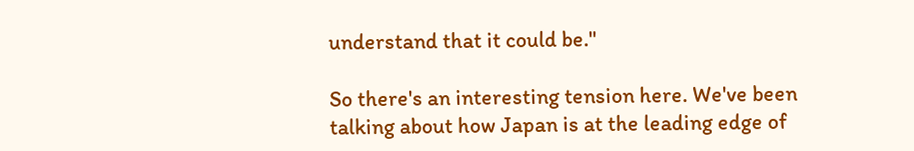understand that it could be."

So there's an interesting tension here. We've been talking about how Japan is at the leading edge of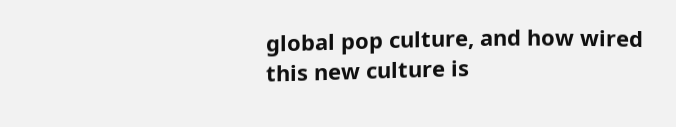global pop culture, and how wired this new culture is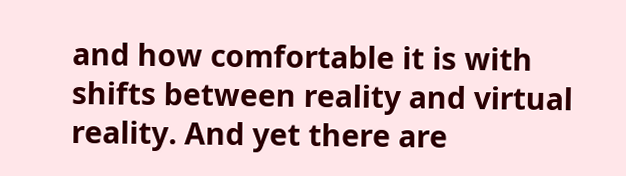and how comfortable it is with shifts between reality and virtual reality. And yet there are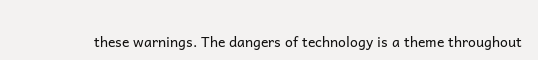these warnings. The dangers of technology is a theme throughout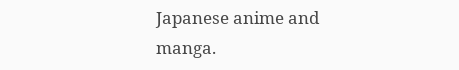Japanese anime and manga.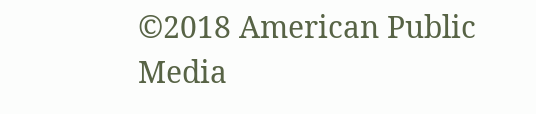©2018 American Public Media